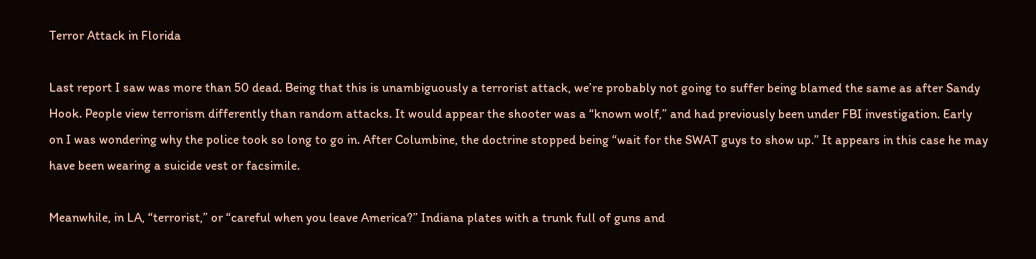Terror Attack in Florida

Last report I saw was more than 50 dead. Being that this is unambiguously a terrorist attack, we’re probably not going to suffer being blamed the same as after Sandy Hook. People view terrorism differently than random attacks. It would appear the shooter was a “known wolf,” and had previously been under FBI investigation. Early on I was wondering why the police took so long to go in. After Columbine, the doctrine stopped being “wait for the SWAT guys to show up.” It appears in this case he may have been wearing a suicide vest or facsimile.

Meanwhile, in LA, “terrorist,” or “careful when you leave America?” Indiana plates with a trunk full of guns and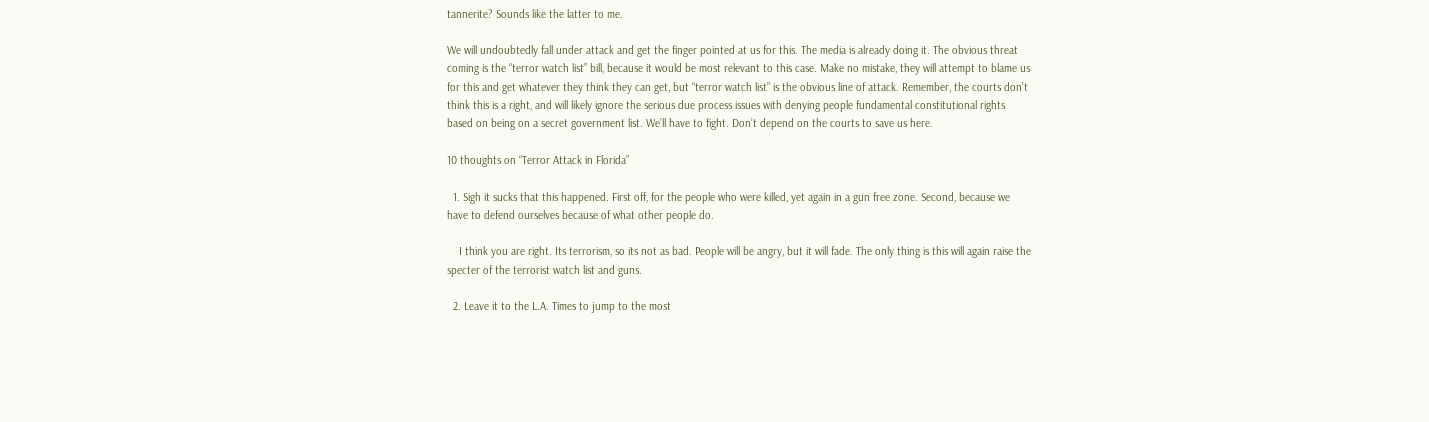tannerite? Sounds like the latter to me.

We will undoubtedly fall under attack and get the finger pointed at us for this. The media is already doing it. The obvious threat coming is the “terror watch list” bill, because it would be most relevant to this case. Make no mistake, they will attempt to blame us for this and get whatever they think they can get, but “terror watch list” is the obvious line of attack. Remember, the courts don’t think this is a right, and will likely ignore the serious due process issues with denying people fundamental constitutional rights based on being on a secret government list. We’ll have to fight. Don’t depend on the courts to save us here.

10 thoughts on “Terror Attack in Florida”

  1. Sigh it sucks that this happened. First off, for the people who were killed, yet again in a gun free zone. Second, because we have to defend ourselves because of what other people do.

    I think you are right. Its terrorism, so its not as bad. People will be angry, but it will fade. The only thing is this will again raise the specter of the terrorist watch list and guns.

  2. Leave it to the L.A. Times to jump to the most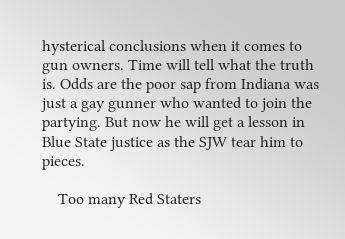hysterical conclusions when it comes to gun owners. Time will tell what the truth is. Odds are the poor sap from Indiana was just a gay gunner who wanted to join the partying. But now he will get a lesson in Blue State justice as the SJW tear him to pieces.

    Too many Red Staters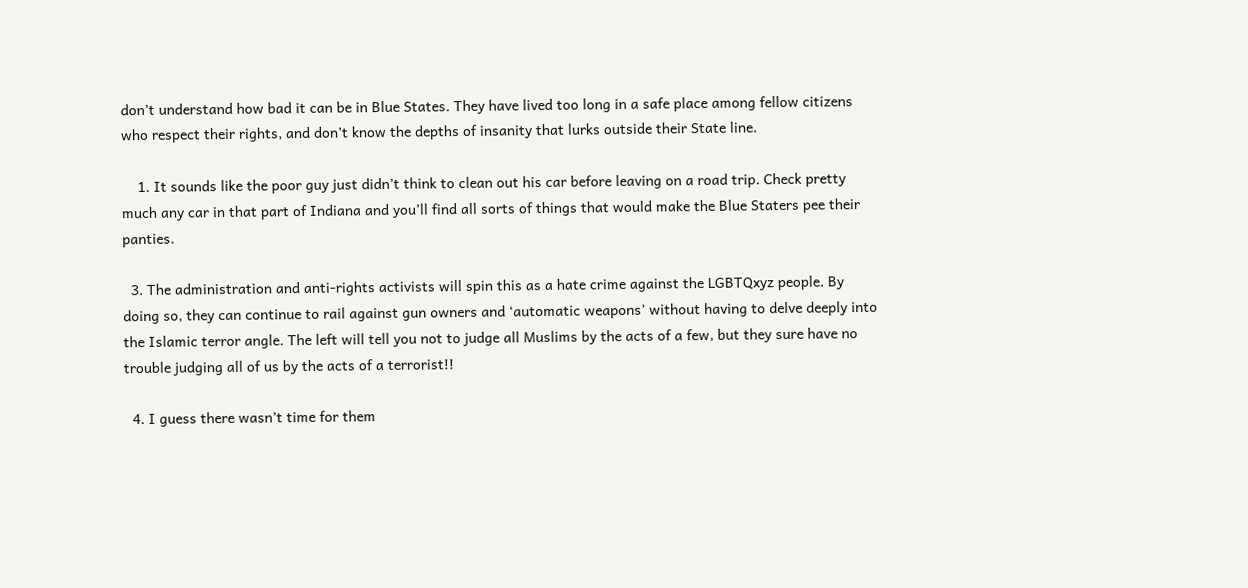don’t understand how bad it can be in Blue States. They have lived too long in a safe place among fellow citizens who respect their rights, and don’t know the depths of insanity that lurks outside their State line.

    1. It sounds like the poor guy just didn’t think to clean out his car before leaving on a road trip. Check pretty much any car in that part of Indiana and you’ll find all sorts of things that would make the Blue Staters pee their panties.

  3. The administration and anti-rights activists will spin this as a hate crime against the LGBTQxyz people. By doing so, they can continue to rail against gun owners and ‘automatic weapons’ without having to delve deeply into the Islamic terror angle. The left will tell you not to judge all Muslims by the acts of a few, but they sure have no trouble judging all of us by the acts of a terrorist!!

  4. I guess there wasn’t time for them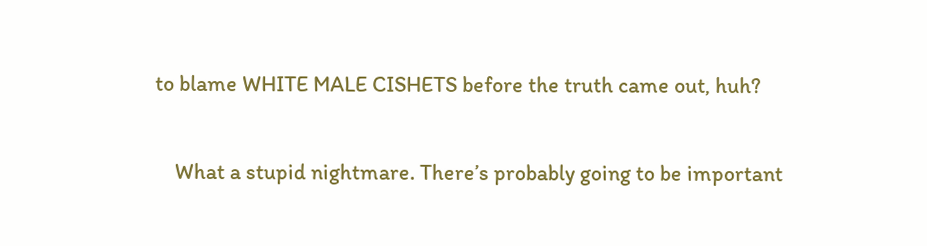to blame WHITE MALE CISHETS before the truth came out, huh?

    What a stupid nightmare. There’s probably going to be important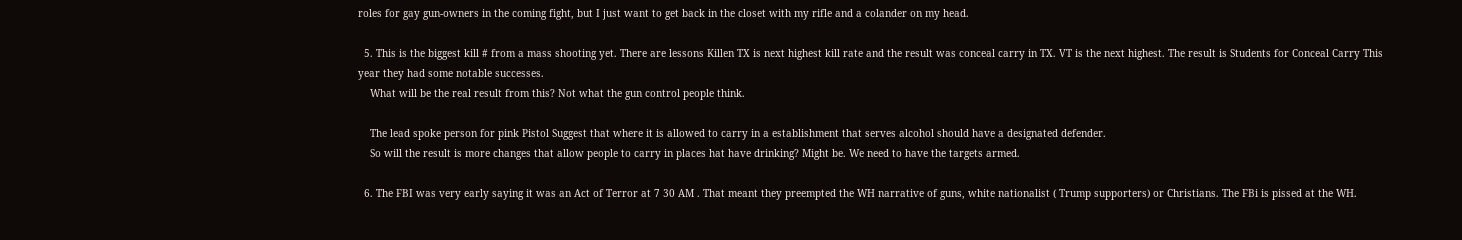roles for gay gun-owners in the coming fight, but I just want to get back in the closet with my rifle and a colander on my head.

  5. This is the biggest kill # from a mass shooting yet. There are lessons Killen TX is next highest kill rate and the result was conceal carry in TX. VT is the next highest. The result is Students for Conceal Carry This year they had some notable successes.
    What will be the real result from this? Not what the gun control people think.

    The lead spoke person for pink Pistol Suggest that where it is allowed to carry in a establishment that serves alcohol should have a designated defender.
    So will the result is more changes that allow people to carry in places hat have drinking? Might be. We need to have the targets armed.

  6. The FBI was very early saying it was an Act of Terror at 7 30 AM . That meant they preempted the WH narrative of guns, white nationalist ( Trump supporters) or Christians. The FBi is pissed at the WH.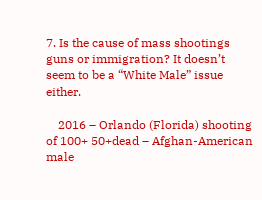7. Is the cause of mass shootings guns or immigration? It doesn’t seem to be a “White Male” issue either.

    2016 – Orlando (Florida) shooting of 100+ 50+dead – Afghan-American male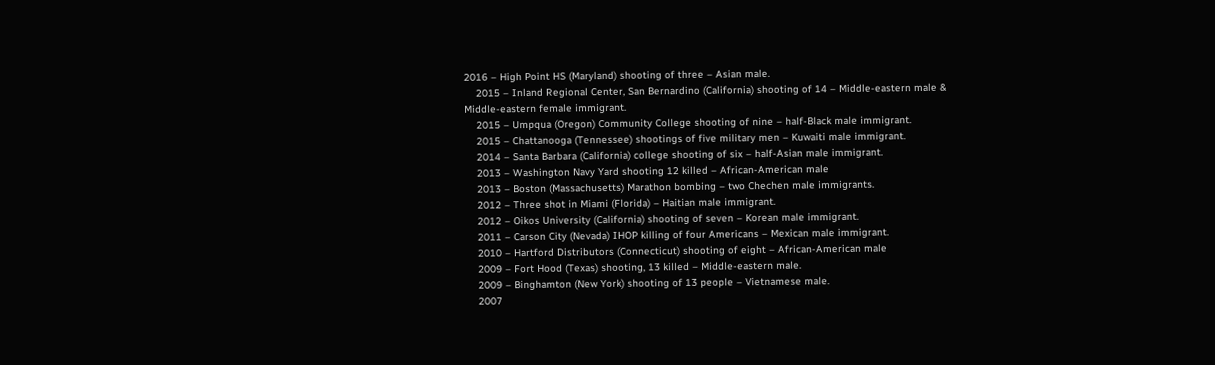2016 – High Point HS (Maryland) shooting of three – Asian male.
    2015 – Inland Regional Center, San Bernardino (California) shooting of 14 – Middle-eastern male & Middle-eastern female immigrant.
    2015 – Umpqua (Oregon) Community College shooting of nine – half-Black male immigrant.
    2015 – Chattanooga (Tennessee) shootings of five military men – Kuwaiti male immigrant.
    2014 – Santa Barbara (California) college shooting of six – half-Asian male immigrant.
    2013 – Washington Navy Yard shooting 12 killed – African-American male
    2013 – Boston (Massachusetts) Marathon bombing – two Chechen male immigrants.
    2012 – Three shot in Miami (Florida) – Haitian male immigrant.
    2012 – Oikos University (California) shooting of seven – Korean male immigrant.
    2011 – Carson City (Nevada) IHOP killing of four Americans – Mexican male immigrant.
    2010 – Hartford Distributors (Connecticut) shooting of eight – African-American male
    2009 – Fort Hood (Texas) shooting, 13 killed – Middle-eastern male.
    2009 – Binghamton (New York) shooting of 13 people – Vietnamese male.
    2007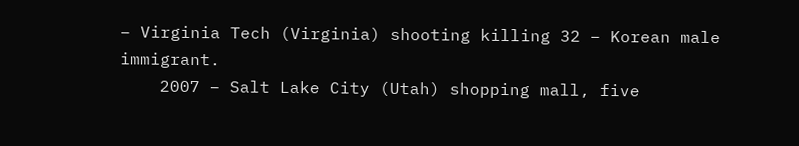– Virginia Tech (Virginia) shooting killing 32 – Korean male immigrant.
    2007 – Salt Lake City (Utah) shopping mall, five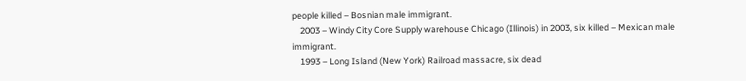people killed – Bosnian male immigrant.
    2003 – Windy City Core Supply warehouse Chicago (Illinois) in 2003, six killed – Mexican male immigrant.
    1993 – Long Island (New York) Railroad massacre, six dead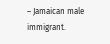– Jamaican male immigrant.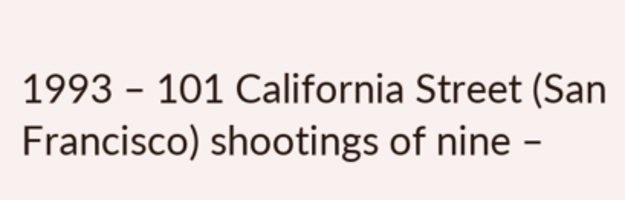1993 – 101 California Street (San Francisco) shootings of nine –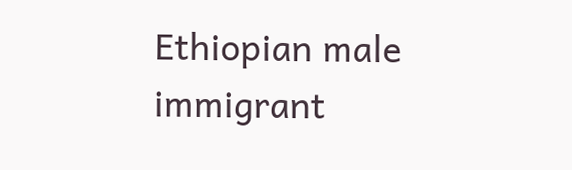Ethiopian male immigrant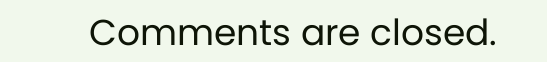Comments are closed.